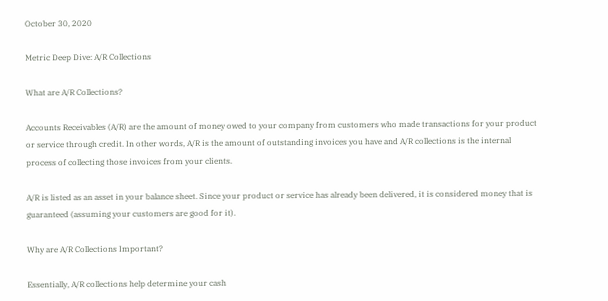October 30, 2020

Metric Deep Dive: A/R Collections

What are A/R Collections?

Accounts Receivables (A/R) are the amount of money owed to your company from customers who made transactions for your product or service through credit. In other words, A/R is the amount of outstanding invoices you have and A/R collections is the internal process of collecting those invoices from your clients.

A/R is listed as an asset in your balance sheet. Since your product or service has already been delivered, it is considered money that is guaranteed (assuming your customers are good for it).

Why are A/R Collections Important?

Essentially, A/R collections help determine your cash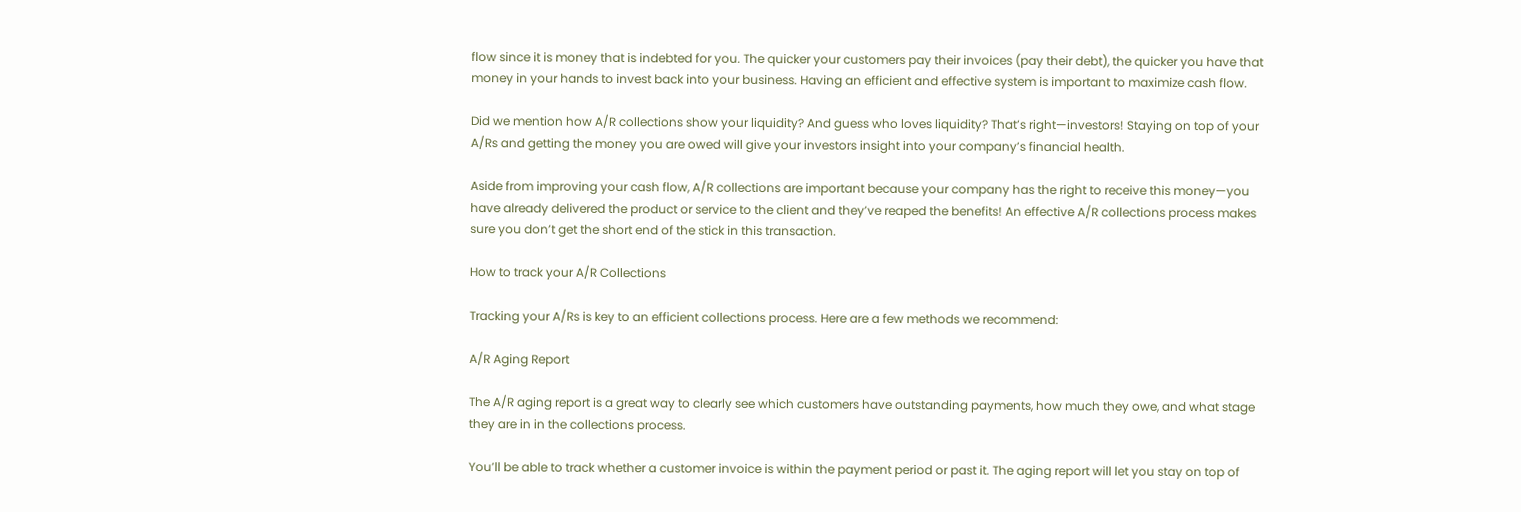flow since it is money that is indebted for you. The quicker your customers pay their invoices (pay their debt), the quicker you have that money in your hands to invest back into your business. Having an efficient and effective system is important to maximize cash flow.

Did we mention how A/R collections show your liquidity? And guess who loves liquidity? That’s right—investors! Staying on top of your A/Rs and getting the money you are owed will give your investors insight into your company’s financial health.

Aside from improving your cash flow, A/R collections are important because your company has the right to receive this money—you have already delivered the product or service to the client and they’ve reaped the benefits! An effective A/R collections process makes sure you don’t get the short end of the stick in this transaction.

How to track your A/R Collections

Tracking your A/Rs is key to an efficient collections process. Here are a few methods we recommend:

A/R Aging Report

The A/R aging report is a great way to clearly see which customers have outstanding payments, how much they owe, and what stage they are in in the collections process.

You’ll be able to track whether a customer invoice is within the payment period or past it. The aging report will let you stay on top of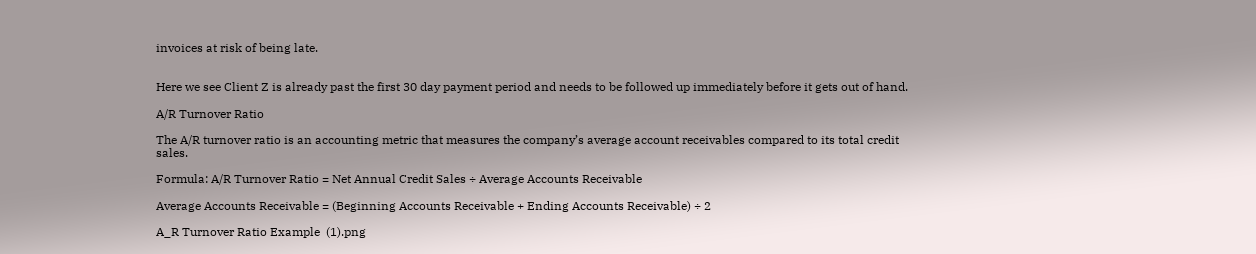invoices at risk of being late.


Here we see Client Z is already past the first 30 day payment period and needs to be followed up immediately before it gets out of hand.

A/R Turnover Ratio

The A/R turnover ratio is an accounting metric that measures the company’s average account receivables compared to its total credit sales.

Formula: A/R Turnover Ratio = Net Annual Credit Sales ÷ Average Accounts Receivable

Average Accounts Receivable = (Beginning Accounts Receivable + Ending Accounts Receivable) ÷ 2

A_R Turnover Ratio Example  (1).png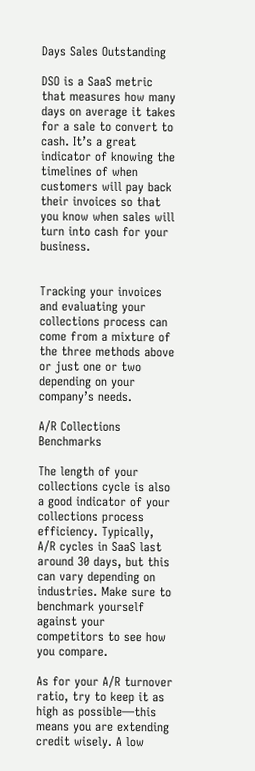Days Sales Outstanding

DSO is a SaaS metric that measures how many days on average it takes for a sale to convert to cash. It’s a great indicator of knowing the timelines of when customers will pay back their invoices so that you know when sales will turn into cash for your business.


Tracking your invoices and evaluating your collections process can come from a mixture of the three methods above or just one or two depending on your company’s needs.

A/R Collections Benchmarks

The length of your collections cycle is also a good indicator of your collections process efficiency. Typically, A/R cycles in SaaS last around 30 days, but this can vary depending on industries. Make sure to benchmark yourself against your competitors to see how you compare.

As for your A/R turnover ratio, try to keep it as high as possible—this means you are extending credit wisely. A low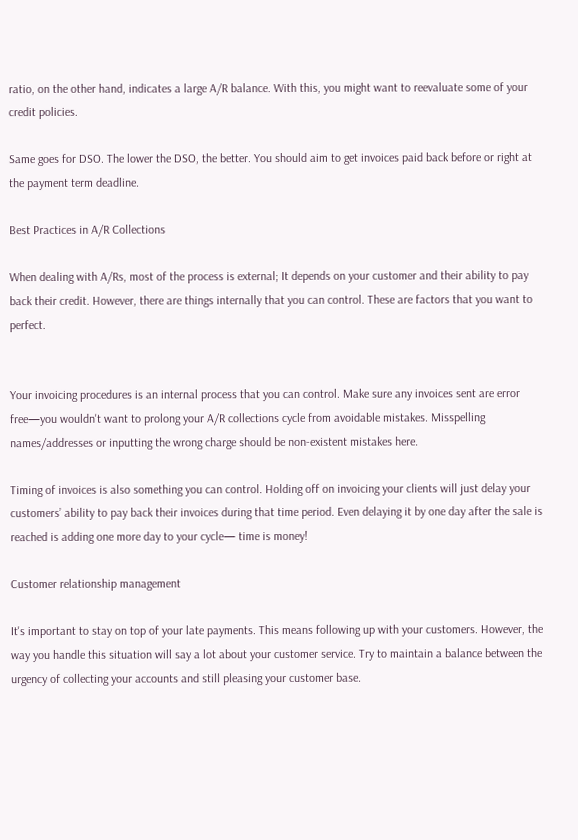ratio, on the other hand, indicates a large A/R balance. With this, you might want to reevaluate some of your credit policies.

Same goes for DSO. The lower the DSO, the better. You should aim to get invoices paid back before or right at the payment term deadline.

Best Practices in A/R Collections

When dealing with A/Rs, most of the process is external; It depends on your customer and their ability to pay back their credit. However, there are things internally that you can control. These are factors that you want to perfect.


Your invoicing procedures is an internal process that you can control. Make sure any invoices sent are error free—you wouldn't want to prolong your A/R collections cycle from avoidable mistakes. Misspelling names/addresses or inputting the wrong charge should be non-existent mistakes here.

Timing of invoices is also something you can control. Holding off on invoicing your clients will just delay your customers’ ability to pay back their invoices during that time period. Even delaying it by one day after the sale is reached is adding one more day to your cycle— time is money!

Customer relationship management

It's important to stay on top of your late payments. This means following up with your customers. However, the way you handle this situation will say a lot about your customer service. Try to maintain a balance between the urgency of collecting your accounts and still pleasing your customer base.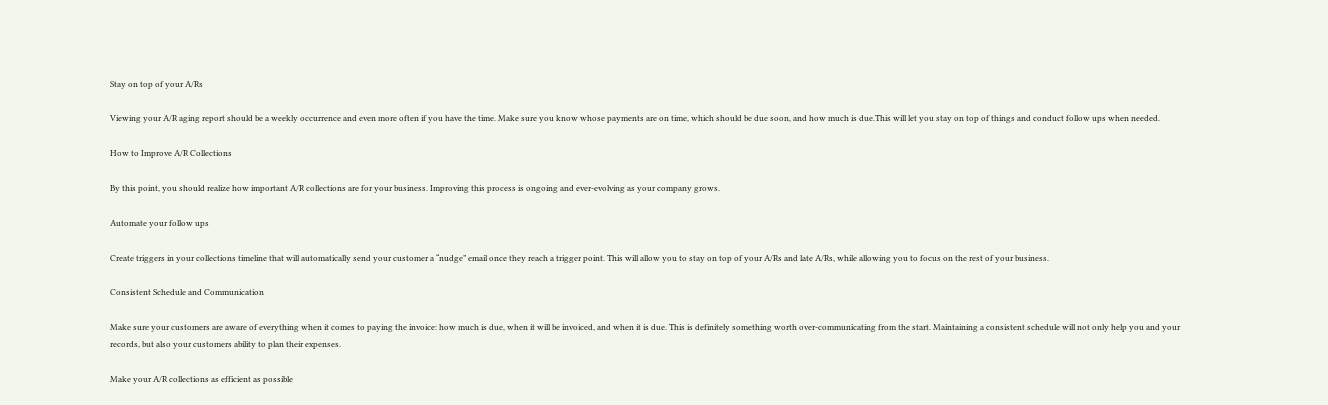Stay on top of your A/Rs

Viewing your A/R aging report should be a weekly occurrence and even more often if you have the time. Make sure you know whose payments are on time, which should be due soon, and how much is due.This will let you stay on top of things and conduct follow ups when needed.

How to Improve A/R Collections

By this point, you should realize how important A/R collections are for your business. Improving this process is ongoing and ever-evolving as your company grows.

Automate your follow ups

Create triggers in your collections timeline that will automatically send your customer a “nudge” email once they reach a trigger point. This will allow you to stay on top of your A/Rs and late A/Rs, while allowing you to focus on the rest of your business.

Consistent Schedule and Communication

Make sure your customers are aware of everything when it comes to paying the invoice: how much is due, when it will be invoiced, and when it is due. This is definitely something worth over-communicating from the start. Maintaining a consistent schedule will not only help you and your records, but also your customers ability to plan their expenses.

Make your A/R collections as efficient as possible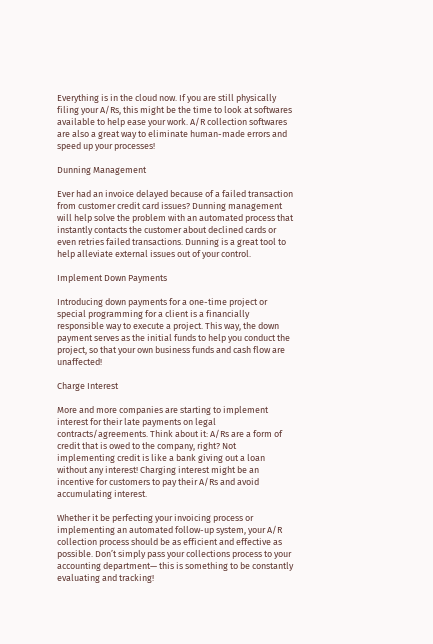Everything is in the cloud now. If you are still physically filing your A/Rs, this might be the time to look at softwares available to help ease your work. A/R collection softwares are also a great way to eliminate human-made errors and speed up your processes!

Dunning Management

Ever had an invoice delayed because of a failed transaction from customer credit card issues? Dunning management will help solve the problem with an automated process that instantly contacts the customer about declined cards or even retries failed transactions. Dunning is a great tool to help alleviate external issues out of your control.

Implement Down Payments

Introducing down payments for a one-time project or special programming for a client is a financially responsible way to execute a project. This way, the down payment serves as the initial funds to help you conduct the project, so that your own business funds and cash flow are unaffected!

Charge Interest

More and more companies are starting to implement interest for their late payments on legal contracts/agreements. Think about it: A/Rs are a form of credit that is owed to the company, right? Not implementing credit is like a bank giving out a loan without any interest! Charging interest might be an incentive for customers to pay their A/Rs and avoid accumulating interest.

Whether it be perfecting your invoicing process or implementing an automated follow-up system, your A/R collection process should be as efficient and effective as possible. Don’t simply pass your collections process to your accounting department— this is something to be constantly evaluating and tracking!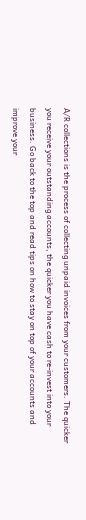A/R collections is the process of collecting unpaid invoices from your customers. The quicker you receive your outstanding accounts, the quicker you have cash to re-invest into your business. Go back to the top and read tips on how to stay on top of your accounts and improve your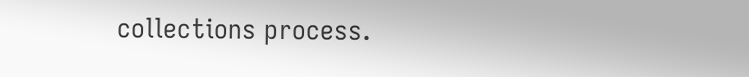collections process.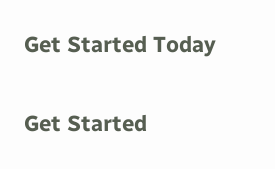Get Started Today

Get Started